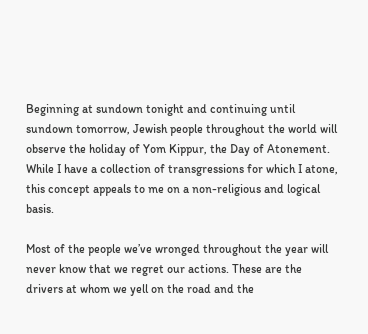Beginning at sundown tonight and continuing until sundown tomorrow, Jewish people throughout the world will observe the holiday of Yom Kippur, the Day of Atonement. While I have a collection of transgressions for which I atone, this concept appeals to me on a non-religious and logical basis.

Most of the people we’ve wronged throughout the year will never know that we regret our actions. These are the drivers at whom we yell on the road and the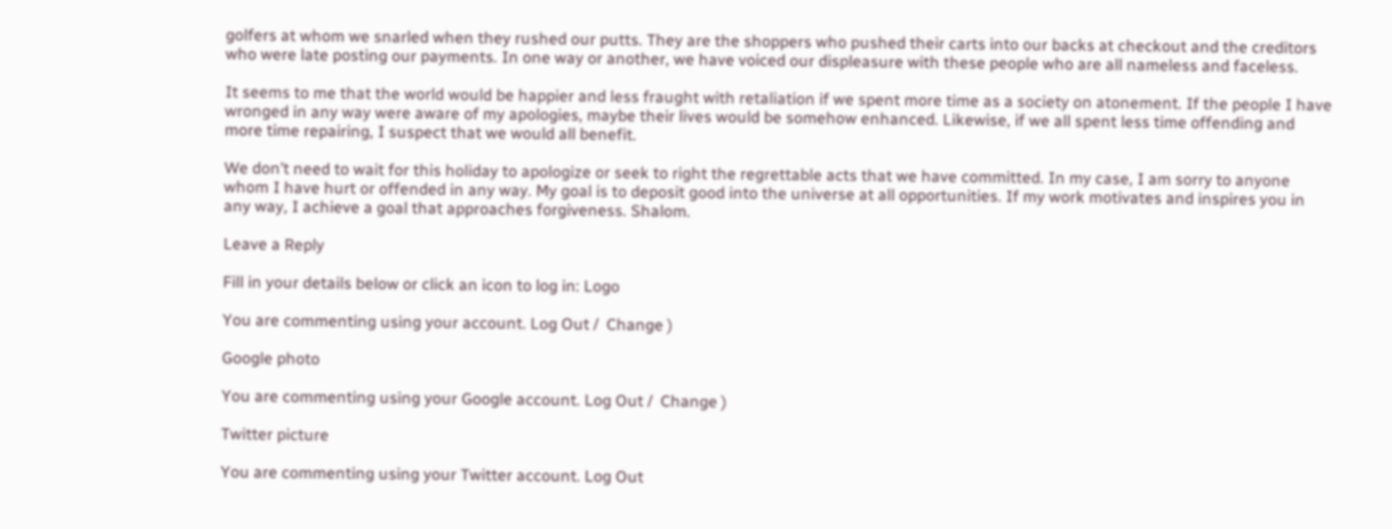golfers at whom we snarled when they rushed our putts. They are the shoppers who pushed their carts into our backs at checkout and the creditors who were late posting our payments. In one way or another, we have voiced our displeasure with these people who are all nameless and faceless.

It seems to me that the world would be happier and less fraught with retaliation if we spent more time as a society on atonement. If the people I have wronged in any way were aware of my apologies, maybe their lives would be somehow enhanced. Likewise, if we all spent less time offending and more time repairing, I suspect that we would all benefit.

We don’t need to wait for this holiday to apologize or seek to right the regrettable acts that we have committed. In my case, I am sorry to anyone whom I have hurt or offended in any way. My goal is to deposit good into the universe at all opportunities. If my work motivates and inspires you in any way, I achieve a goal that approaches forgiveness. Shalom.

Leave a Reply

Fill in your details below or click an icon to log in: Logo

You are commenting using your account. Log Out /  Change )

Google photo

You are commenting using your Google account. Log Out /  Change )

Twitter picture

You are commenting using your Twitter account. Log Out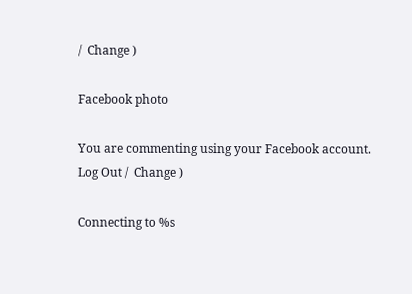/  Change )

Facebook photo

You are commenting using your Facebook account. Log Out /  Change )

Connecting to %s